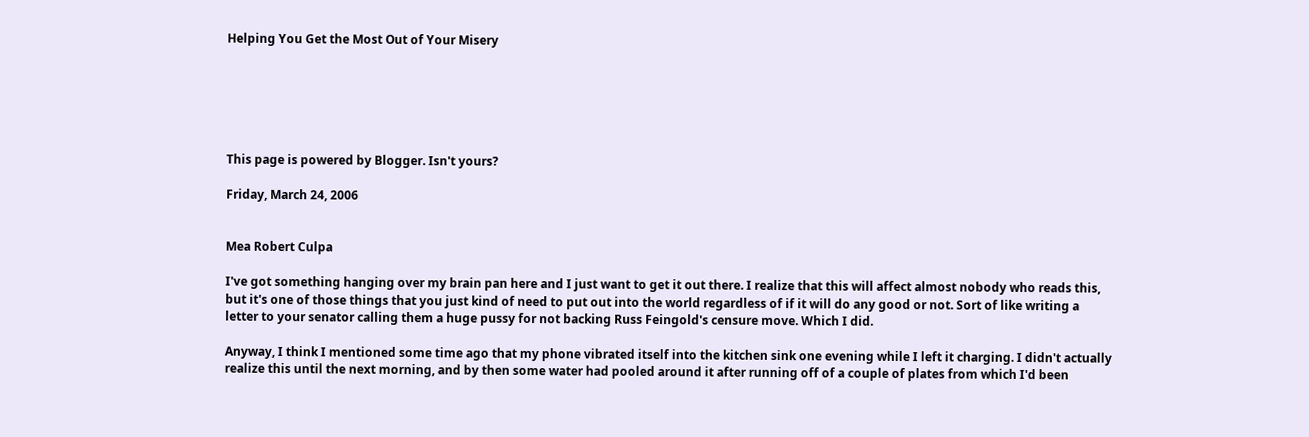Helping You Get the Most Out of Your Misery






This page is powered by Blogger. Isn't yours?

Friday, March 24, 2006


Mea Robert Culpa

I've got something hanging over my brain pan here and I just want to get it out there. I realize that this will affect almost nobody who reads this, but it's one of those things that you just kind of need to put out into the world regardless of if it will do any good or not. Sort of like writing a letter to your senator calling them a huge pussy for not backing Russ Feingold's censure move. Which I did.

Anyway, I think I mentioned some time ago that my phone vibrated itself into the kitchen sink one evening while I left it charging. I didn't actually realize this until the next morning, and by then some water had pooled around it after running off of a couple of plates from which I'd been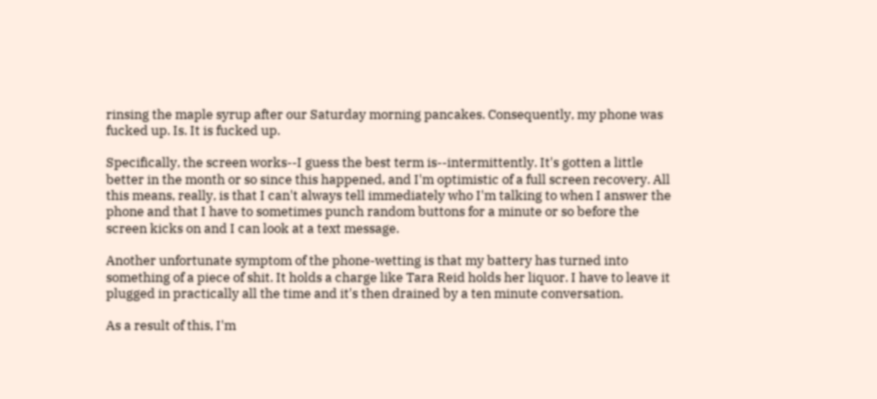rinsing the maple syrup after our Saturday morning pancakes. Consequently, my phone was fucked up. Is. It is fucked up.

Specifically, the screen works--I guess the best term is--intermittently. It's gotten a little better in the month or so since this happened, and I'm optimistic of a full screen recovery. All this means, really, is that I can't always tell immediately who I'm talking to when I answer the phone and that I have to sometimes punch random buttons for a minute or so before the screen kicks on and I can look at a text message.

Another unfortunate symptom of the phone-wetting is that my battery has turned into something of a piece of shit. It holds a charge like Tara Reid holds her liquor. I have to leave it plugged in practically all the time and it's then drained by a ten minute conversation.

As a result of this, I'm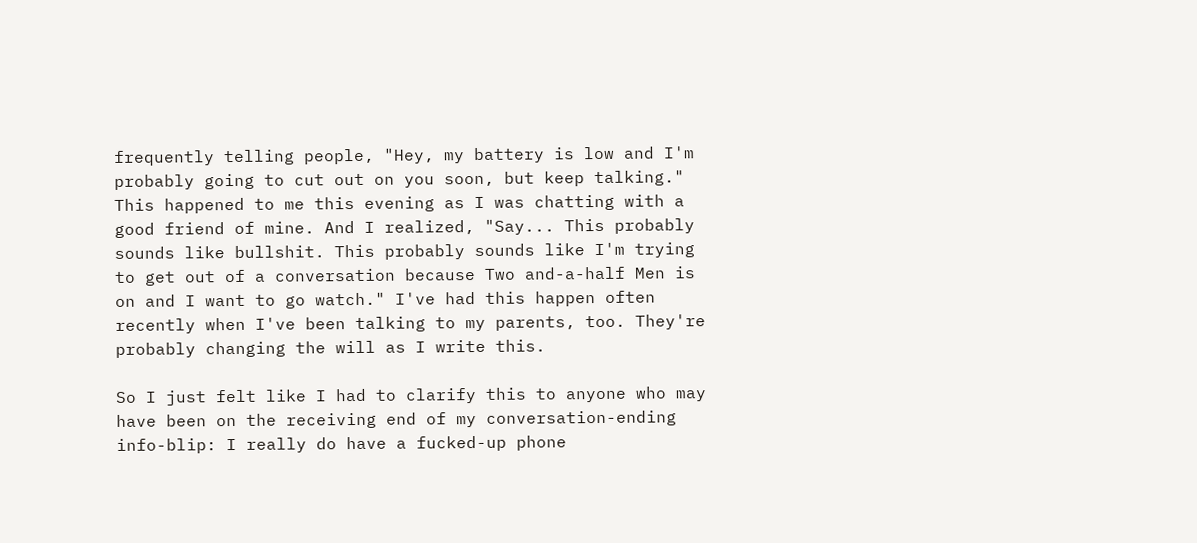frequently telling people, "Hey, my battery is low and I'm probably going to cut out on you soon, but keep talking." This happened to me this evening as I was chatting with a good friend of mine. And I realized, "Say... This probably sounds like bullshit. This probably sounds like I'm trying to get out of a conversation because Two and-a-half Men is on and I want to go watch." I've had this happen often recently when I've been talking to my parents, too. They're probably changing the will as I write this.

So I just felt like I had to clarify this to anyone who may have been on the receiving end of my conversation-ending info-blip: I really do have a fucked-up phone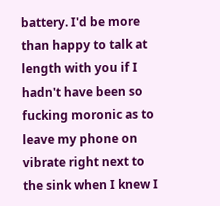battery. I'd be more than happy to talk at length with you if I hadn't have been so fucking moronic as to leave my phone on vibrate right next to the sink when I knew I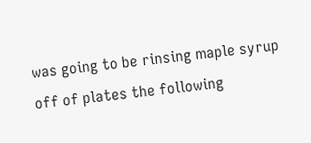was going to be rinsing maple syrup off of plates the following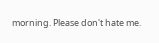morning. Please don't hate me.